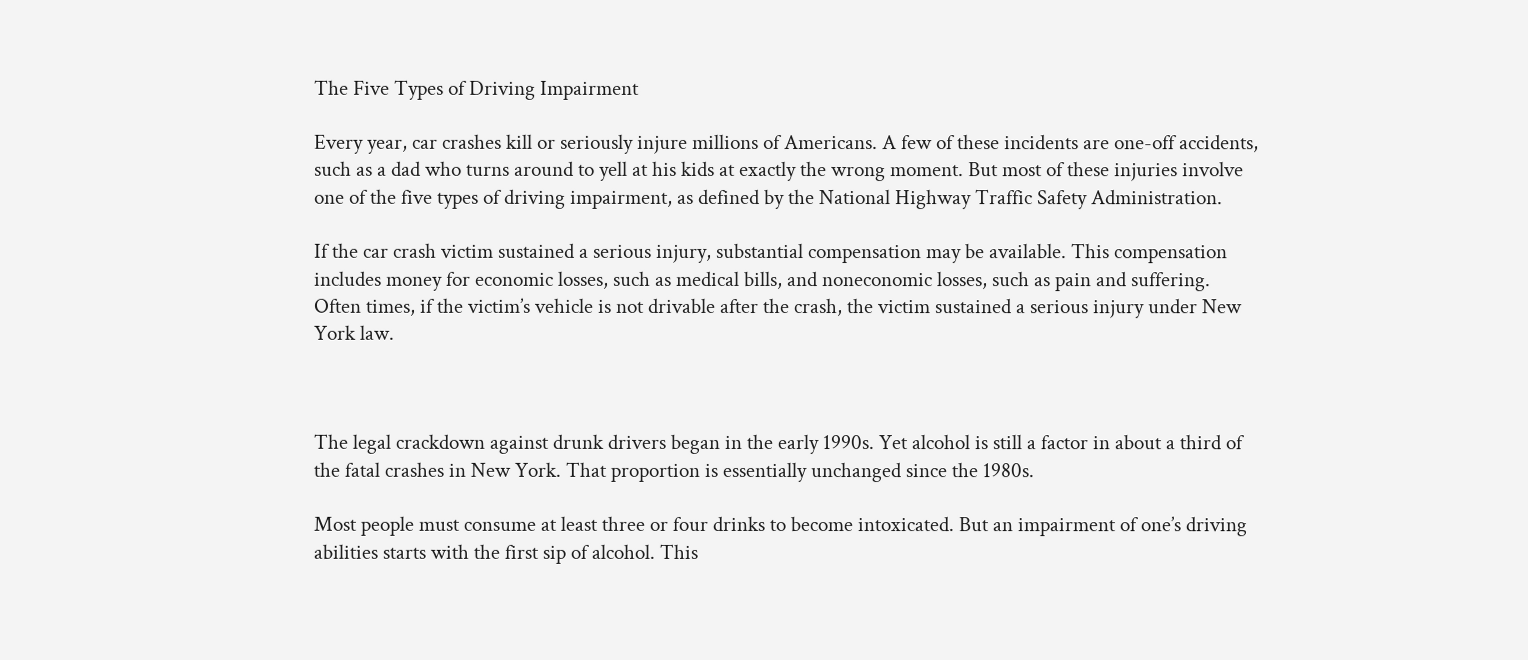The Five Types of Driving Impairment

Every year, car crashes kill or seriously injure millions of Americans. A few of these incidents are one-off accidents, such as a dad who turns around to yell at his kids at exactly the wrong moment. But most of these injuries involve one of the five types of driving impairment, as defined by the National Highway Traffic Safety Administration.

If the car crash victim sustained a serious injury, substantial compensation may be available. This compensation includes money for economic losses, such as medical bills, and noneconomic losses, such as pain and suffering. Often times, if the victim’s vehicle is not drivable after the crash, the victim sustained a serious injury under New York law.



The legal crackdown against drunk drivers began in the early 1990s. Yet alcohol is still a factor in about a third of the fatal crashes in New York. That proportion is essentially unchanged since the 1980s.

Most people must consume at least three or four drinks to become intoxicated. But an impairment of one’s driving abilities starts with the first sip of alcohol. This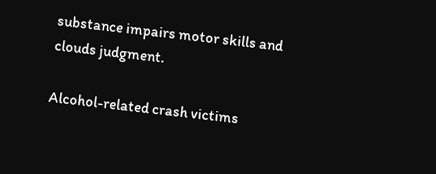substance impairs motor skills and clouds judgment.

Alcohol-related crash victims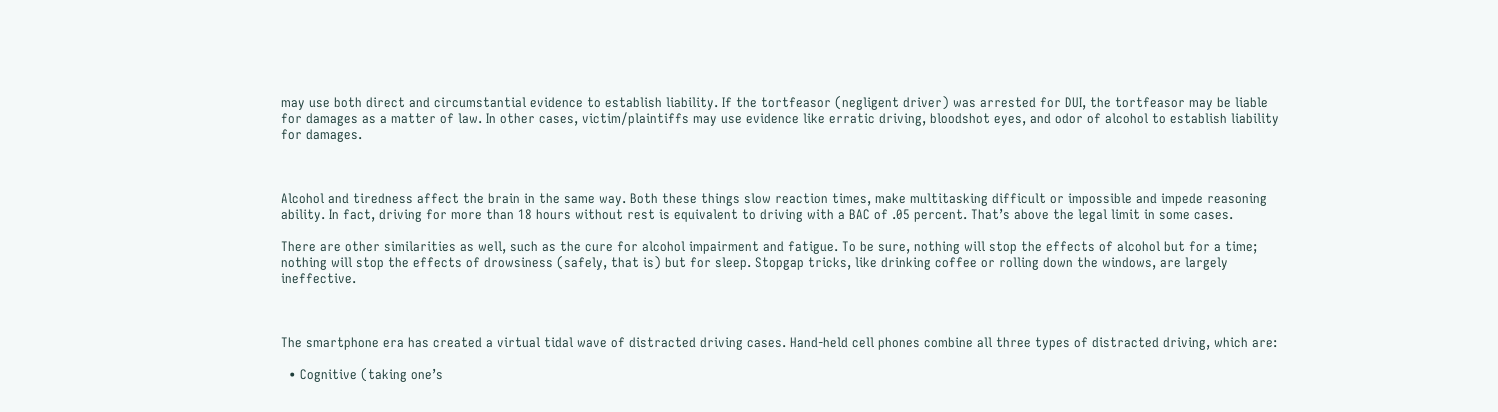may use both direct and circumstantial evidence to establish liability. If the tortfeasor (negligent driver) was arrested for DUI, the tortfeasor may be liable for damages as a matter of law. In other cases, victim/plaintiffs may use evidence like erratic driving, bloodshot eyes, and odor of alcohol to establish liability for damages.



Alcohol and tiredness affect the brain in the same way. Both these things slow reaction times, make multitasking difficult or impossible and impede reasoning ability. In fact, driving for more than 18 hours without rest is equivalent to driving with a BAC of .05 percent. That’s above the legal limit in some cases.

There are other similarities as well, such as the cure for alcohol impairment and fatigue. To be sure, nothing will stop the effects of alcohol but for a time; nothing will stop the effects of drowsiness (safely, that is) but for sleep. Stopgap tricks, like drinking coffee or rolling down the windows, are largely ineffective.



The smartphone era has created a virtual tidal wave of distracted driving cases. Hand-held cell phones combine all three types of distracted driving, which are:

  • Cognitive (taking one’s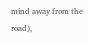mind away from the road),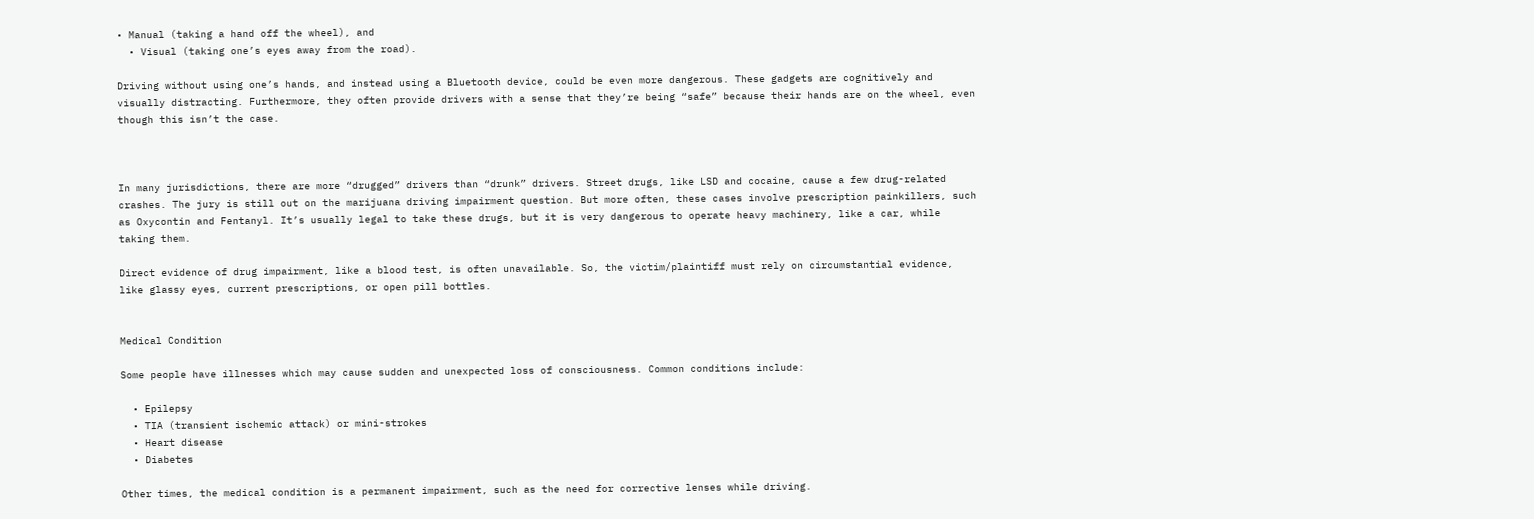• Manual (taking a hand off the wheel), and
  • Visual (taking one’s eyes away from the road).

Driving without using one’s hands, and instead using a Bluetooth device, could be even more dangerous. These gadgets are cognitively and visually distracting. Furthermore, they often provide drivers with a sense that they’re being “safe” because their hands are on the wheel, even though this isn’t the case.



In many jurisdictions, there are more “drugged” drivers than “drunk” drivers. Street drugs, like LSD and cocaine, cause a few drug-related crashes. The jury is still out on the marijuana driving impairment question. But more often, these cases involve prescription painkillers, such as Oxycontin and Fentanyl. It’s usually legal to take these drugs, but it is very dangerous to operate heavy machinery, like a car, while taking them.

Direct evidence of drug impairment, like a blood test, is often unavailable. So, the victim/plaintiff must rely on circumstantial evidence, like glassy eyes, current prescriptions, or open pill bottles.


Medical Condition

Some people have illnesses which may cause sudden and unexpected loss of consciousness. Common conditions include:

  • Epilepsy
  • TIA (transient ischemic attack) or mini-strokes
  • Heart disease
  • Diabetes

Other times, the medical condition is a permanent impairment, such as the need for corrective lenses while driving.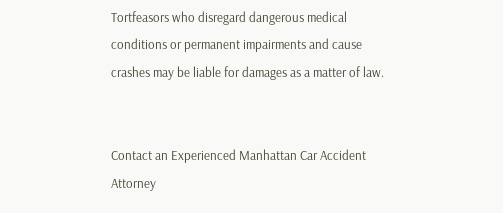Tortfeasors who disregard dangerous medical conditions or permanent impairments and cause crashes may be liable for damages as a matter of law.


Contact an Experienced Manhattan Car Accident Attorney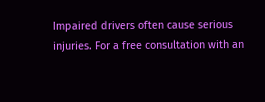Impaired drivers often cause serious injuries. For a free consultation with an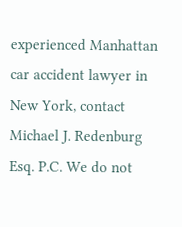experienced Manhattan car accident lawyer in New York, contact Michael J. Redenburg Esq. P.C. We do not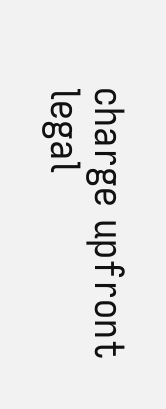charge upfront legal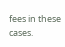fees in these cases.